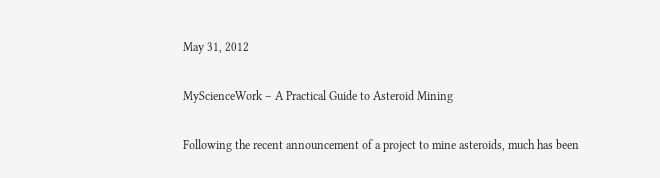May 31, 2012

MyScienceWork – A Practical Guide to Asteroid Mining

Following the recent announcement of a project to mine asteroids, much has been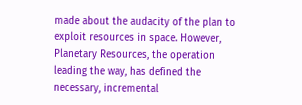made about the audacity of the plan to exploit resources in space. However, Planetary Resources, the operation leading the way, has defined the necessary, incremental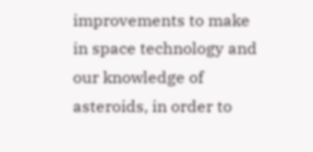improvements to make in space technology and our knowledge of asteroids, in order to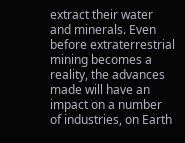extract their water and minerals. Even before extraterrestrial mining becomes a reality, the advances made will have an impact on a number of industries, on Earth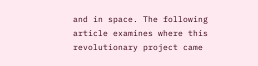and in space. The following article examines where this revolutionary project came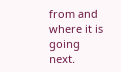from and where it is going next.